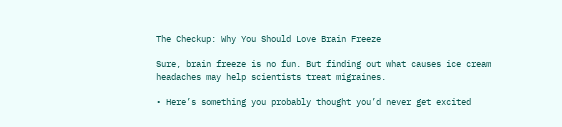The Checkup: Why You Should Love Brain Freeze

Sure, brain freeze is no fun. But finding out what causes ice cream headaches may help scientists treat migraines.

• Here’s something you probably thought you’d never get excited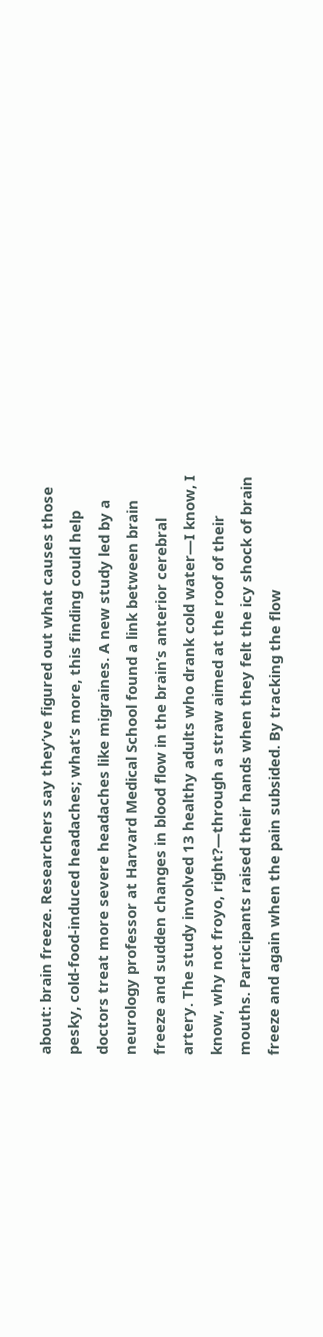about: brain freeze. Researchers say they’ve figured out what causes those pesky, cold-food-induced headaches; what’s more, this finding could help doctors treat more severe headaches like migraines. A new study led by a neurology professor at Harvard Medical School found a link between brain freeze and sudden changes in blood flow in the brain’s anterior cerebral artery. The study involved 13 healthy adults who drank cold water—I know, I know, why not froyo, right?—through a straw aimed at the roof of their mouths. Participants raised their hands when they felt the icy shock of brain freeze and again when the pain subsided. By tracking the flow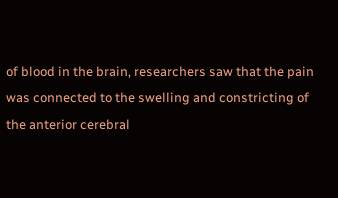of blood in the brain, researchers saw that the pain was connected to the swelling and constricting of the anterior cerebral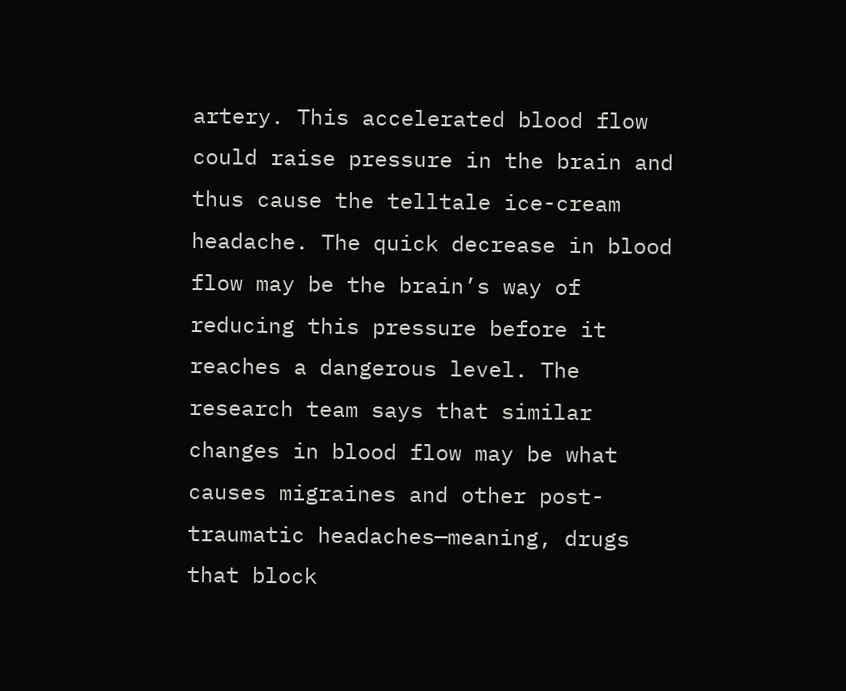artery. This accelerated blood flow could raise pressure in the brain and thus cause the telltale ice-cream headache. The quick decrease in blood flow may be the brain’s way of reducing this pressure before it reaches a dangerous level. The research team says that similar changes in blood flow may be what causes migraines and other post-traumatic headaches—meaning, drugs that block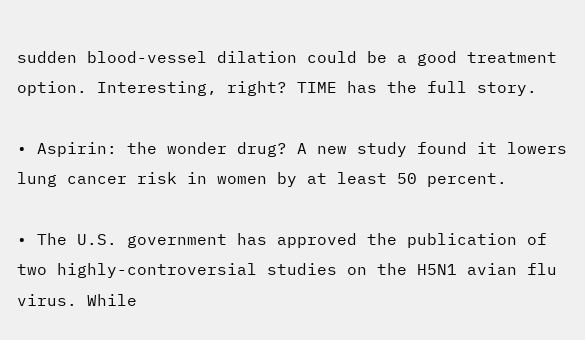sudden blood-vessel dilation could be a good treatment option. Interesting, right? TIME has the full story.

• Aspirin: the wonder drug? A new study found it lowers lung cancer risk in women by at least 50 percent.

• The U.S. government has approved the publication of two highly-controversial studies on the H5N1 avian flu virus. While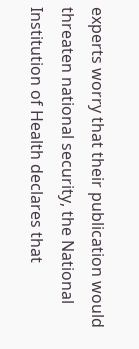experts worry that their publication would threaten national security, the National Institution of Health declares that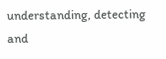understanding, detecting and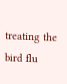treating the bird flu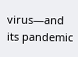virus—and its pandemic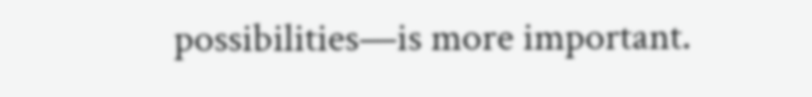possibilities—is more important.